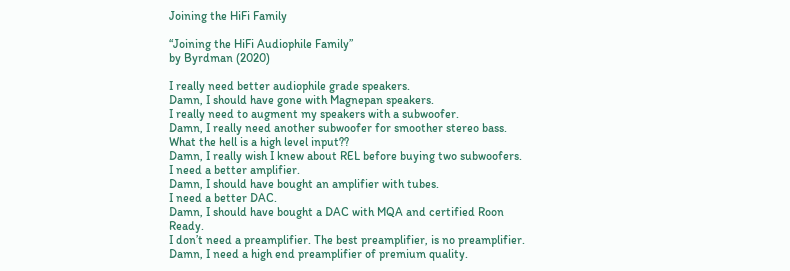Joining the HiFi Family

“Joining the HiFi Audiophile Family”
by Byrdman (2020)

I really need better audiophile grade speakers.
Damn, I should have gone with Magnepan speakers.
I really need to augment my speakers with a subwoofer.
Damn, I really need another subwoofer for smoother stereo bass.
What the hell is a high level input??
Damn, I really wish I knew about REL before buying two subwoofers.
I need a better amplifier.
Damn, I should have bought an amplifier with tubes.
I need a better DAC.
Damn, I should have bought a DAC with MQA and certified Roon Ready.
I don’t need a preamplifier. The best preamplifier, is no preamplifier.
Damn, I need a high end preamplifier of premium quality.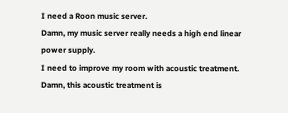I need a Roon music server.
Damn, my music server really needs a high end linear power supply.
I need to improve my room with acoustic treatment.
Damn, this acoustic treatment is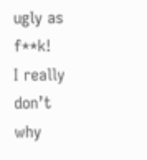ugly as f**k!
I really don’t why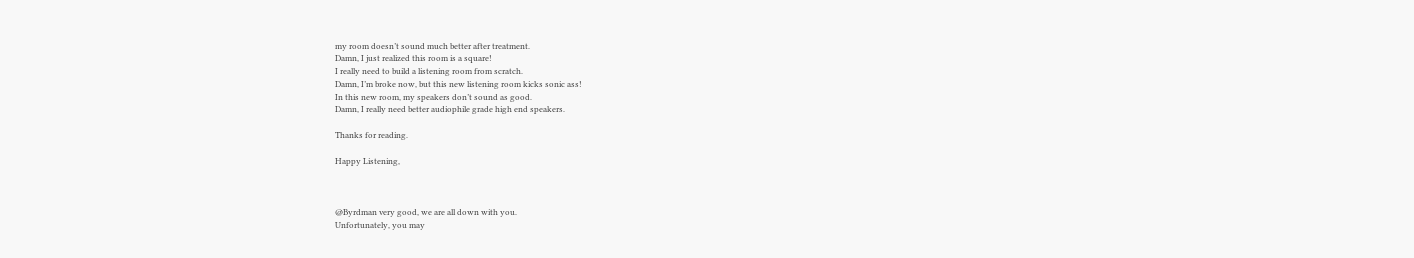my room doesn’t sound much better after treatment.
Damn, I just realized this room is a square!
I really need to build a listening room from scratch.
Damn, I’m broke now, but this new listening room kicks sonic ass!
In this new room, my speakers don’t sound as good.
Damn, I really need better audiophile grade high end speakers.

Thanks for reading.

Happy Listening,



@Byrdman very good, we are all down with you.
Unfortunately, you may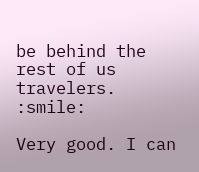be behind the rest of us travelers. :smile:

Very good. I can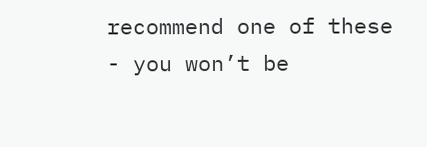recommend one of these - you won’t be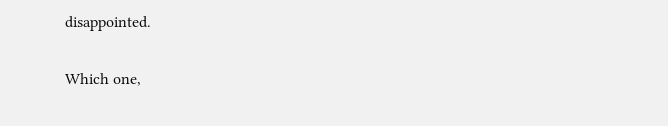disappointed.

Which one,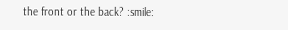the front or the back? :smile: